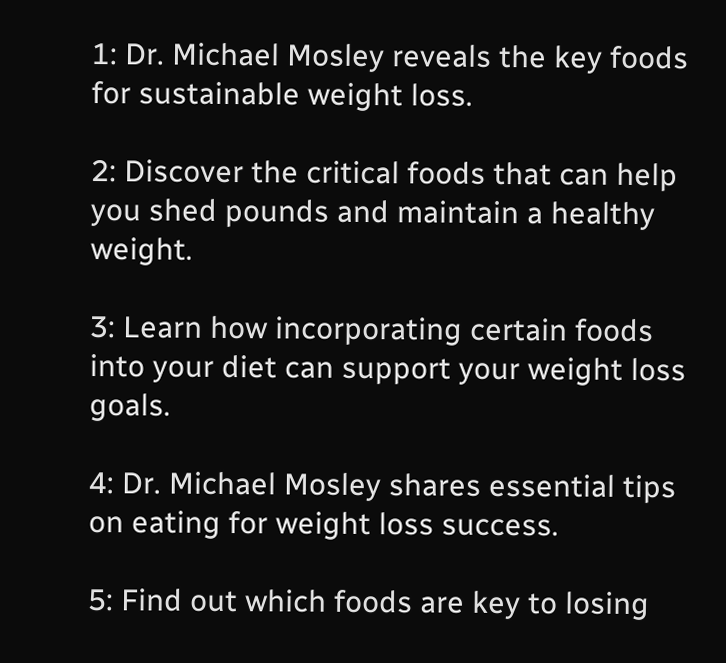1: Dr. Michael Mosley reveals the key foods for sustainable weight loss.

2: Discover the critical foods that can help you shed pounds and maintain a healthy weight.

3: Learn how incorporating certain foods into your diet can support your weight loss goals.

4: Dr. Michael Mosley shares essential tips on eating for weight loss success.

5: Find out which foods are key to losing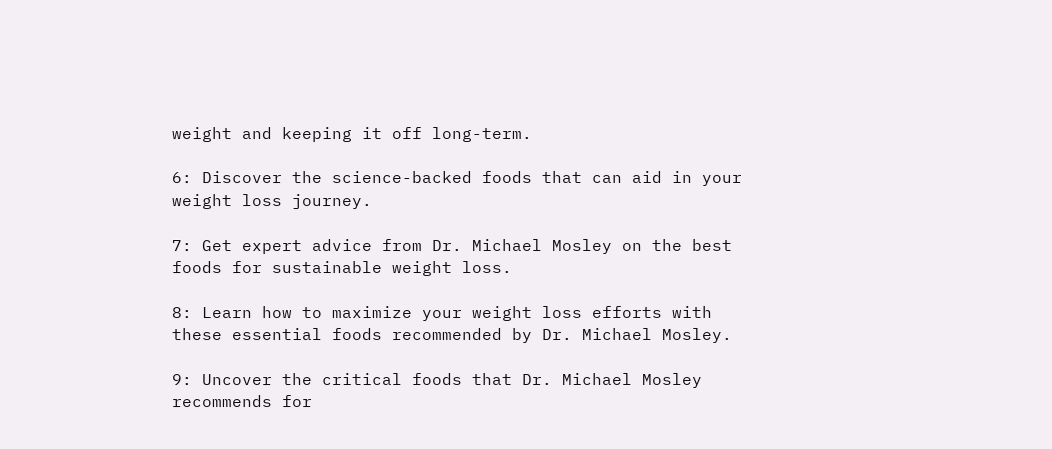weight and keeping it off long-term.

6: Discover the science-backed foods that can aid in your weight loss journey.

7: Get expert advice from Dr. Michael Mosley on the best foods for sustainable weight loss.

8: Learn how to maximize your weight loss efforts with these essential foods recommended by Dr. Michael Mosley.

9: Uncover the critical foods that Dr. Michael Mosley recommends for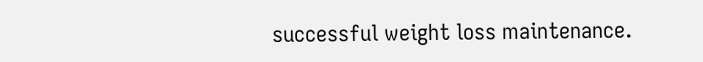successful weight loss maintenance.